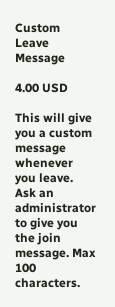Custom Leave Message

4.00 USD

This will give you a custom message whenever you leave. Ask an administrator to give you the join message. Max 100 characters.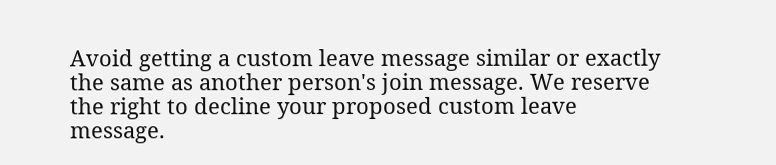Avoid getting a custom leave message similar or exactly the same as another person's join message. We reserve the right to decline your proposed custom leave message.